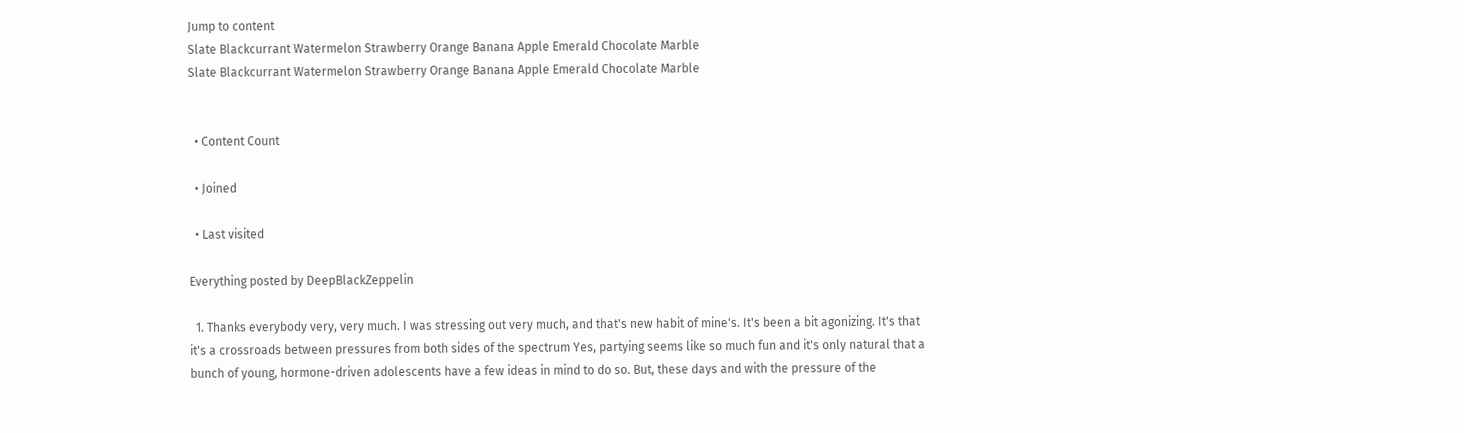Jump to content
Slate Blackcurrant Watermelon Strawberry Orange Banana Apple Emerald Chocolate Marble
Slate Blackcurrant Watermelon Strawberry Orange Banana Apple Emerald Chocolate Marble


  • Content Count

  • Joined

  • Last visited

Everything posted by DeepBlackZeppelin

  1. Thanks everybody very, very much. I was stressing out very much, and that's new habit of mine's. It's been a bit agonizing. It's that it's a crossroads between pressures from both sides of the spectrum Yes, partying seems like so much fun and it's only natural that a bunch of young, hormone-driven adolescents have a few ideas in mind to do so. But, these days and with the pressure of the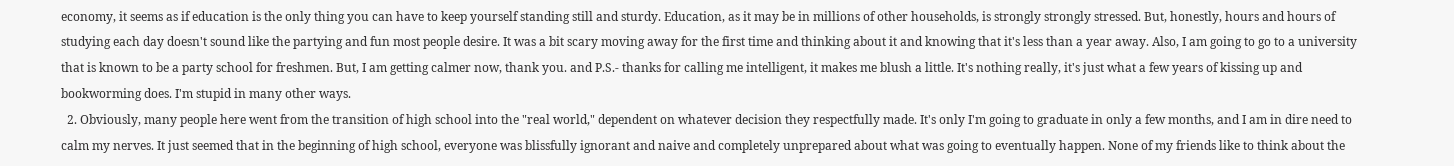economy, it seems as if education is the only thing you can have to keep yourself standing still and sturdy. Education, as it may be in millions of other households, is strongly strongly stressed. But, honestly, hours and hours of studying each day doesn't sound like the partying and fun most people desire. It was a bit scary moving away for the first time and thinking about it and knowing that it's less than a year away. Also, I am going to go to a university that is known to be a party school for freshmen. But, I am getting calmer now, thank you. and P.S.- thanks for calling me intelligent, it makes me blush a little. It's nothing really, it's just what a few years of kissing up and bookworming does. I'm stupid in many other ways.
  2. Obviously, many people here went from the transition of high school into the "real world," dependent on whatever decision they respectfully made. It's only I'm going to graduate in only a few months, and I am in dire need to calm my nerves. It just seemed that in the beginning of high school, everyone was blissfully ignorant and naive and completely unprepared about what was going to eventually happen. None of my friends like to think about the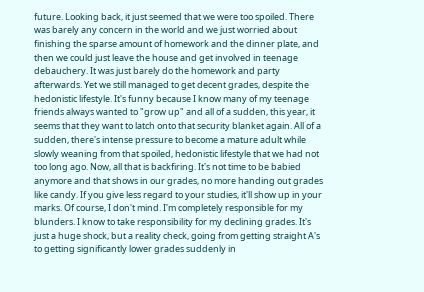future. Looking back, it just seemed that we were too spoiled. There was barely any concern in the world and we just worried about finishing the sparse amount of homework and the dinner plate, and then we could just leave the house and get involved in teenage debauchery. It was just barely do the homework and party afterwards. Yet we still managed to get decent grades, despite the hedonistic lifestyle. It's funny because I know many of my teenage friends always wanted to "grow up" and all of a sudden, this year, it seems that they want to latch onto that security blanket again. All of a sudden, there's intense pressure to become a mature adult while slowly weaning from that spoiled, hedonistic lifestyle that we had not too long ago. Now, all that is backfiring. It's not time to be babied anymore and that shows in our grades, no more handing out grades like candy. If you give less regard to your studies, it'll show up in your marks. Of course, I don't mind. I'm completely responsible for my blunders. I know to take responsibility for my declining grades. It's just a huge shock, but a reality check, going from getting straight A's to getting significantly lower grades suddenly in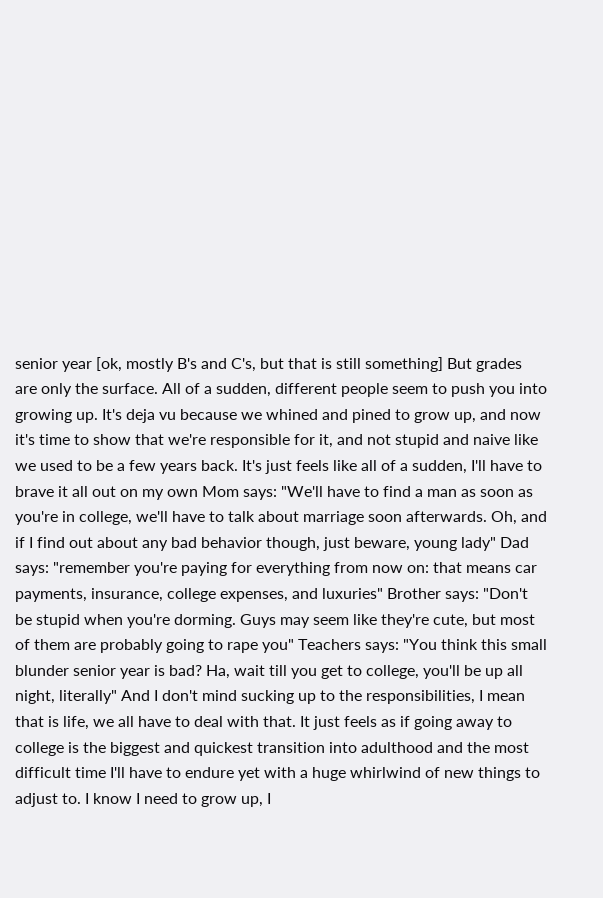senior year [ok, mostly B's and C's, but that is still something] But grades are only the surface. All of a sudden, different people seem to push you into growing up. It's deja vu because we whined and pined to grow up, and now it's time to show that we're responsible for it, and not stupid and naive like we used to be a few years back. It's just feels like all of a sudden, I'll have to brave it all out on my own Mom says: "We'll have to find a man as soon as you're in college, we'll have to talk about marriage soon afterwards. Oh, and if I find out about any bad behavior though, just beware, young lady" Dad says: "remember you're paying for everything from now on: that means car payments, insurance, college expenses, and luxuries" Brother says: "Don't be stupid when you're dorming. Guys may seem like they're cute, but most of them are probably going to rape you" Teachers says: "You think this small blunder senior year is bad? Ha, wait till you get to college, you'll be up all night, literally" And I don't mind sucking up to the responsibilities, I mean that is life, we all have to deal with that. It just feels as if going away to college is the biggest and quickest transition into adulthood and the most difficult time I'll have to endure yet with a huge whirlwind of new things to adjust to. I know I need to grow up, I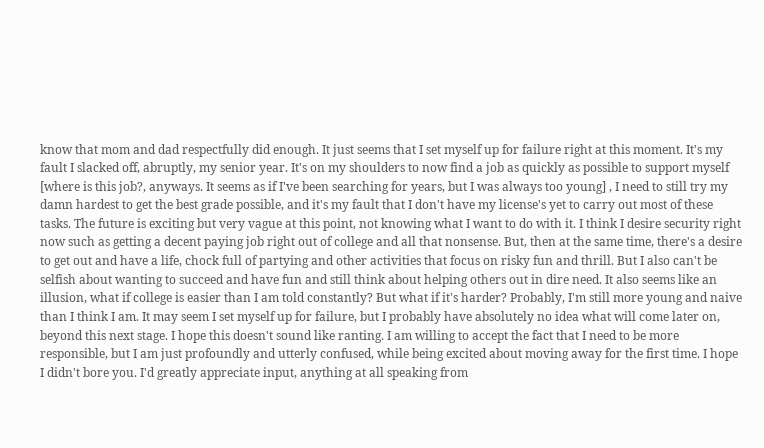know that mom and dad respectfully did enough. It just seems that I set myself up for failure right at this moment. It's my fault I slacked off, abruptly, my senior year. It's on my shoulders to now find a job as quickly as possible to support myself [where is this job?, anyways. It seems as if I've been searching for years, but I was always too young] , I need to still try my damn hardest to get the best grade possible, and it's my fault that I don't have my license's yet to carry out most of these tasks. The future is exciting but very vague at this point, not knowing what I want to do with it. I think I desire security right now such as getting a decent paying job right out of college and all that nonsense. But, then at the same time, there's a desire to get out and have a life, chock full of partying and other activities that focus on risky fun and thrill. But I also can't be selfish about wanting to succeed and have fun and still think about helping others out in dire need. It also seems like an illusion, what if college is easier than I am told constantly? But what if it's harder? Probably, I'm still more young and naive than I think I am. It may seem I set myself up for failure, but I probably have absolutely no idea what will come later on, beyond this next stage. I hope this doesn't sound like ranting. I am willing to accept the fact that I need to be more responsible, but I am just profoundly and utterly confused, while being excited about moving away for the first time. I hope I didn't bore you. I'd greatly appreciate input, anything at all speaking from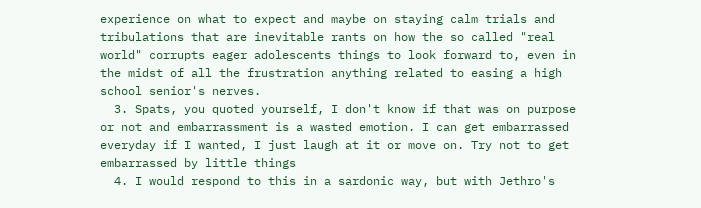experience on what to expect and maybe on staying calm trials and tribulations that are inevitable rants on how the so called "real world" corrupts eager adolescents things to look forward to, even in the midst of all the frustration anything related to easing a high school senior's nerves.
  3. Spats, you quoted yourself, I don't know if that was on purpose or not and embarrassment is a wasted emotion. I can get embarrassed everyday if I wanted, I just laugh at it or move on. Try not to get embarrassed by little things
  4. I would respond to this in a sardonic way, but with Jethro's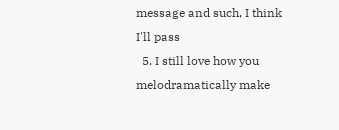message and such, I think I'll pass
  5. I still love how you melodramatically make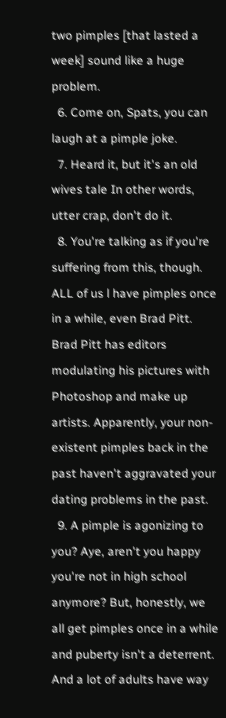two pimples [that lasted a week] sound like a huge problem.
  6. Come on, Spats, you can laugh at a pimple joke.
  7. Heard it, but it's an old wives tale In other words, utter crap, don't do it.
  8. You're talking as if you're suffering from this, though. ALL of us l have pimples once in a while, even Brad Pitt. Brad Pitt has editors modulating his pictures with Photoshop and make up artists. Apparently, your non-existent pimples back in the past haven't aggravated your dating problems in the past.
  9. A pimple is agonizing to you? Aye, aren't you happy you're not in high school anymore? But, honestly, we all get pimples once in a while and puberty isn't a deterrent. And a lot of adults have way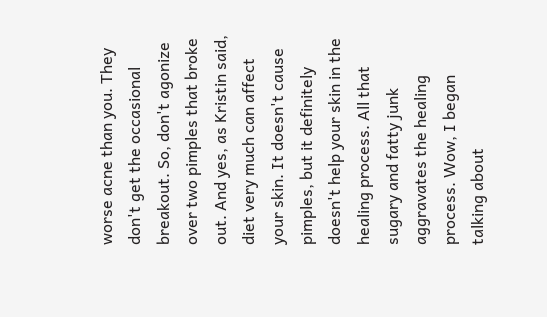worse acne than you. They don't get the occasional breakout. So, don't agonize over two pimples that broke out. And yes, as Kristin said, diet very much can affect your skin. It doesn't cause pimples, but it definitely doesn't help your skin in the healing process. All that sugary and fatty junk aggravates the healing process. Wow, I began talking about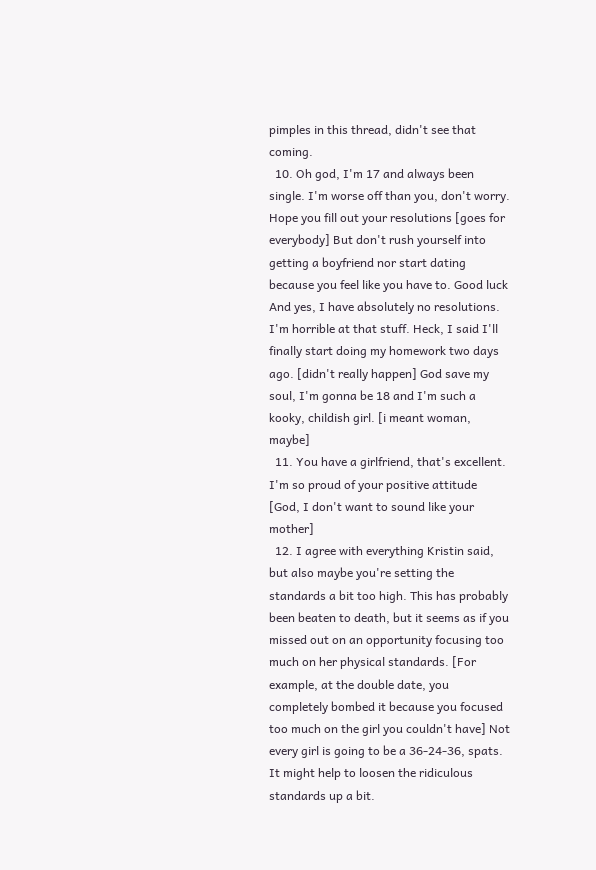pimples in this thread, didn't see that coming.
  10. Oh god, I'm 17 and always been single. I'm worse off than you, don't worry. Hope you fill out your resolutions [goes for everybody] But don't rush yourself into getting a boyfriend nor start dating because you feel like you have to. Good luck And yes, I have absolutely no resolutions. I'm horrible at that stuff. Heck, I said I'll finally start doing my homework two days ago. [didn't really happen] God save my soul, I'm gonna be 18 and I'm such a kooky, childish girl. [i meant woman, maybe]
  11. You have a girlfriend, that's excellent. I'm so proud of your positive attitude [God, I don't want to sound like your mother]
  12. I agree with everything Kristin said, but also maybe you're setting the standards a bit too high. This has probably been beaten to death, but it seems as if you missed out on an opportunity focusing too much on her physical standards. [For example, at the double date, you completely bombed it because you focused too much on the girl you couldn't have] Not every girl is going to be a 36-24-36, spats. It might help to loosen the ridiculous standards up a bit.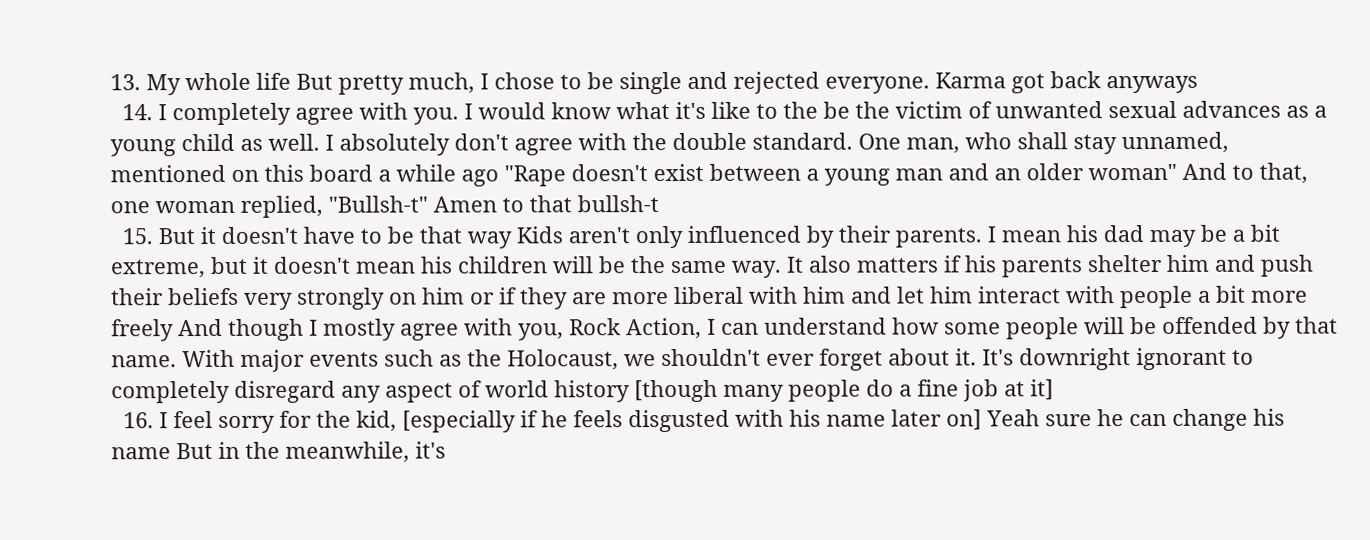13. My whole life But pretty much, I chose to be single and rejected everyone. Karma got back anyways
  14. I completely agree with you. I would know what it's like to the be the victim of unwanted sexual advances as a young child as well. I absolutely don't agree with the double standard. One man, who shall stay unnamed, mentioned on this board a while ago "Rape doesn't exist between a young man and an older woman" And to that, one woman replied, "Bullsh-t" Amen to that bullsh-t
  15. But it doesn't have to be that way Kids aren't only influenced by their parents. I mean his dad may be a bit extreme, but it doesn't mean his children will be the same way. It also matters if his parents shelter him and push their beliefs very strongly on him or if they are more liberal with him and let him interact with people a bit more freely And though I mostly agree with you, Rock Action, I can understand how some people will be offended by that name. With major events such as the Holocaust, we shouldn't ever forget about it. It's downright ignorant to completely disregard any aspect of world history [though many people do a fine job at it]
  16. I feel sorry for the kid, [especially if he feels disgusted with his name later on] Yeah sure he can change his name But in the meanwhile, it's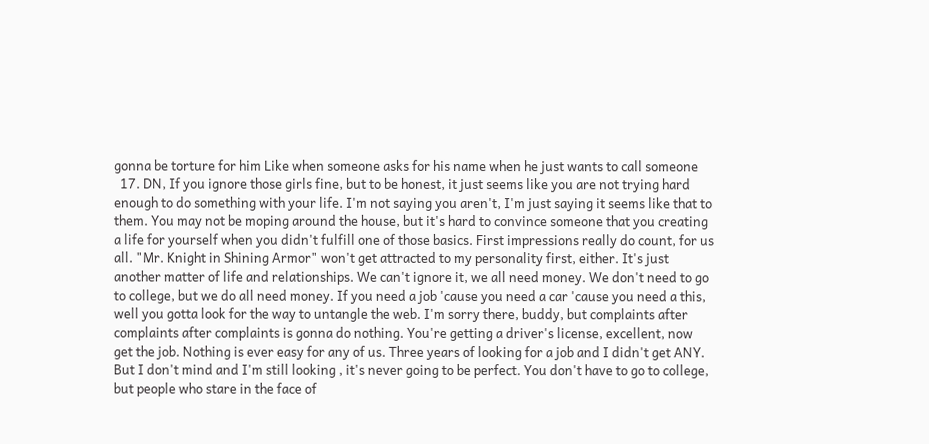gonna be torture for him Like when someone asks for his name when he just wants to call someone
  17. DN, If you ignore those girls fine, but to be honest, it just seems like you are not trying hard enough to do something with your life. I'm not saying you aren't, I'm just saying it seems like that to them. You may not be moping around the house, but it's hard to convince someone that you creating a life for yourself when you didn't fulfill one of those basics. First impressions really do count, for us all. "Mr. Knight in Shining Armor" won't get attracted to my personality first, either. It's just another matter of life and relationships. We can't ignore it, we all need money. We don't need to go to college, but we do all need money. If you need a job 'cause you need a car 'cause you need a this, well you gotta look for the way to untangle the web. I'm sorry there, buddy, but complaints after complaints after complaints is gonna do nothing. You're getting a driver's license, excellent, now get the job. Nothing is ever easy for any of us. Three years of looking for a job and I didn't get ANY. But I don't mind and I'm still looking , it's never going to be perfect. You don't have to go to college, but people who stare in the face of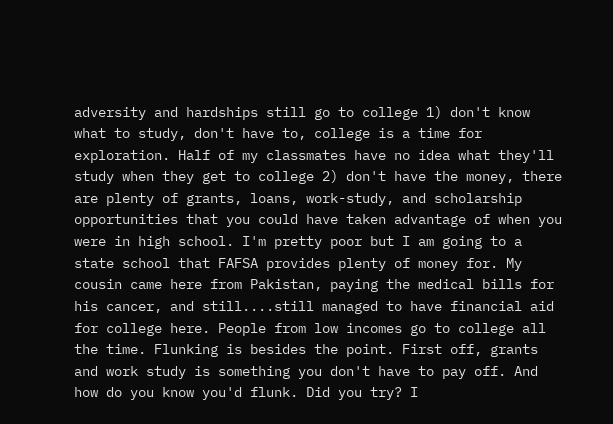adversity and hardships still go to college 1) don't know what to study, don't have to, college is a time for exploration. Half of my classmates have no idea what they'll study when they get to college 2) don't have the money, there are plenty of grants, loans, work-study, and scholarship opportunities that you could have taken advantage of when you were in high school. I'm pretty poor but I am going to a state school that FAFSA provides plenty of money for. My cousin came here from Pakistan, paying the medical bills for his cancer, and still....still managed to have financial aid for college here. People from low incomes go to college all the time. Flunking is besides the point. First off, grants and work study is something you don't have to pay off. And how do you know you'd flunk. Did you try? I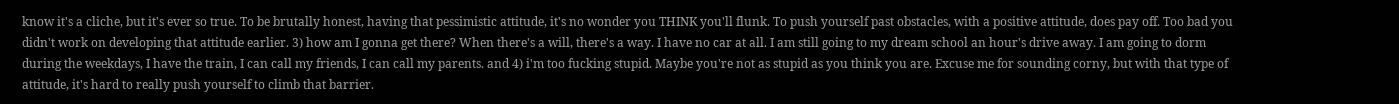know it's a cliche, but it's ever so true. To be brutally honest, having that pessimistic attitude, it's no wonder you THINK you'll flunk. To push yourself past obstacles, with a positive attitude, does pay off. Too bad you didn't work on developing that attitude earlier. 3) how am I gonna get there? When there's a will, there's a way. I have no car at all. I am still going to my dream school an hour's drive away. I am going to dorm during the weekdays, I have the train, I can call my friends, I can call my parents. and 4) i'm too fucking stupid. Maybe you're not as stupid as you think you are. Excuse me for sounding corny, but with that type of attitude, it's hard to really push yourself to climb that barrier.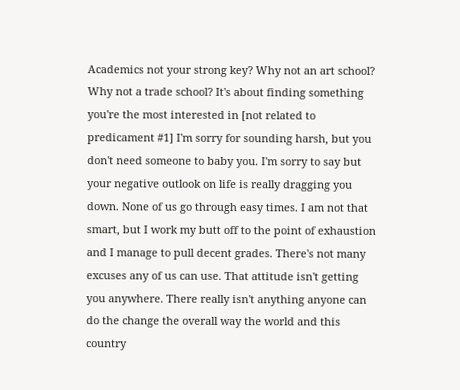Academics not your strong key? Why not an art school? Why not a trade school? It's about finding something you're the most interested in [not related to predicament #1] I'm sorry for sounding harsh, but you don't need someone to baby you. I'm sorry to say but your negative outlook on life is really dragging you down. None of us go through easy times. I am not that smart, but I work my butt off to the point of exhaustion and I manage to pull decent grades. There's not many excuses any of us can use. That attitude isn't getting you anywhere. There really isn't anything anyone can do the change the overall way the world and this country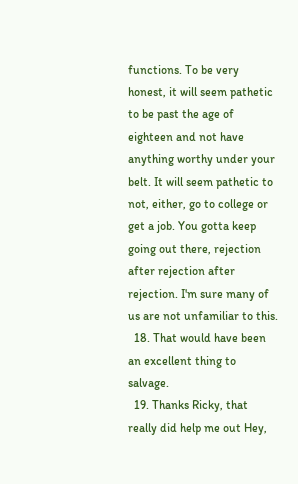functions. To be very honest, it will seem pathetic to be past the age of eighteen and not have anything worthy under your belt. It will seem pathetic to not, either, go to college or get a job. You gotta keep going out there, rejection after rejection after rejection. I'm sure many of us are not unfamiliar to this.
  18. That would have been an excellent thing to salvage.
  19. Thanks Ricky, that really did help me out Hey,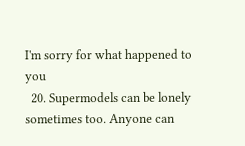I'm sorry for what happened to you
  20. Supermodels can be lonely sometimes too. Anyone can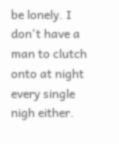be lonely. I don't have a man to clutch onto at night every single nigh either.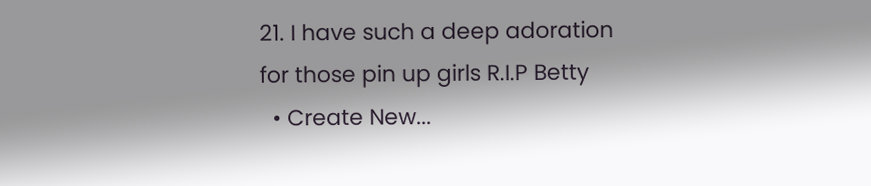21. I have such a deep adoration for those pin up girls R.I.P Betty
  • Create New...